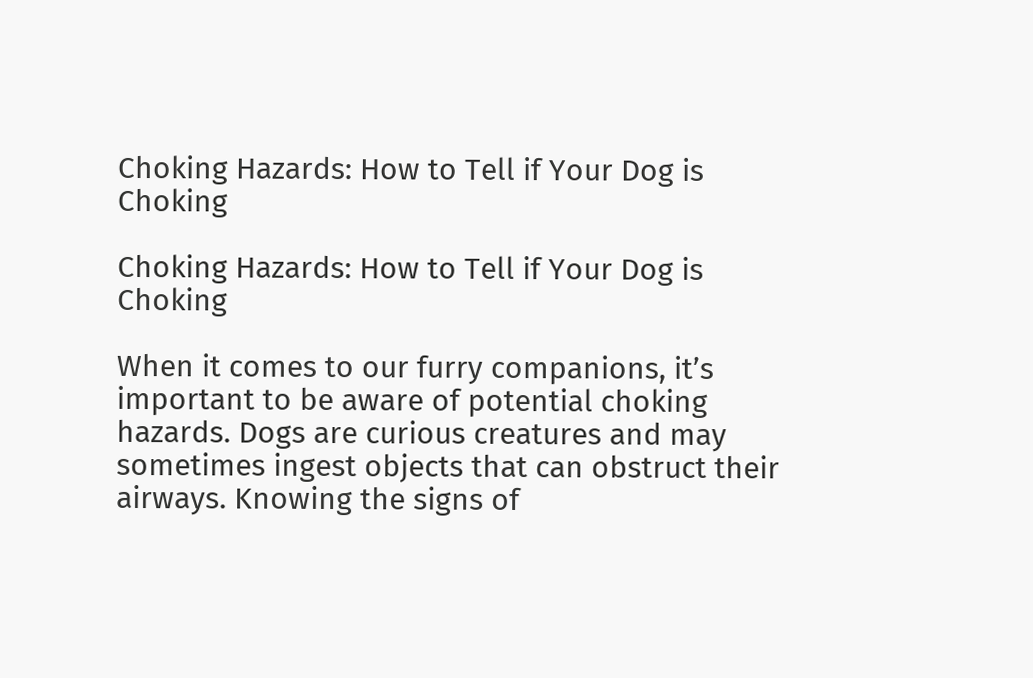Choking Hazards: How to Tell if Your Dog is Choking

Choking Hazards: How to Tell if Your Dog is Choking

When it comes to our furry companions, it’s important to be aware of potential choking hazards. Dogs are curious creatures and may sometimes ingest objects that can obstruct their airways. Knowing the signs of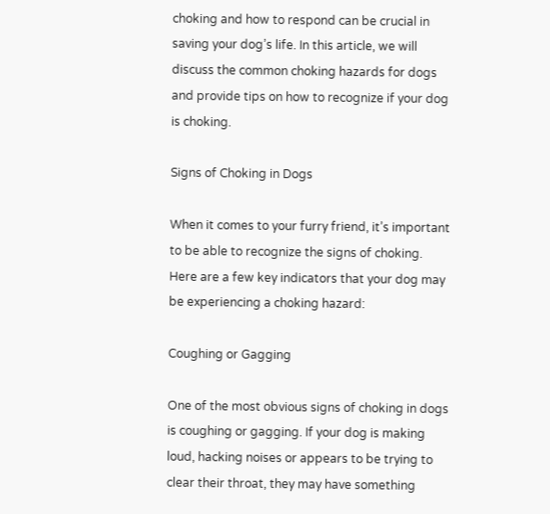choking and how to respond can be crucial in saving your dog’s life. In this article, we will discuss the common choking hazards for dogs and provide tips on how to recognize if your dog is choking.

Signs of Choking in Dogs

When it comes to your furry friend, it’s important to be able to recognize the signs of choking. Here are a few key indicators that your dog may be experiencing a choking hazard:

Coughing or Gagging

One of the most obvious signs of choking in dogs is coughing or gagging. If your dog is making loud, hacking noises or appears to be trying to clear their throat, they may have something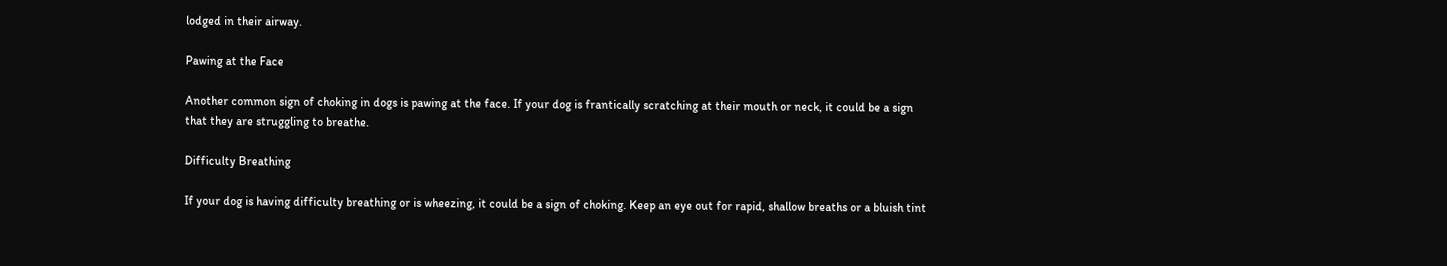lodged in their airway.

Pawing at the Face

Another common sign of choking in dogs is pawing at the face. If your dog is frantically scratching at their mouth or neck, it could be a sign that they are struggling to breathe.

Difficulty Breathing

If your dog is having difficulty breathing or is wheezing, it could be a sign of choking. Keep an eye out for rapid, shallow breaths or a bluish tint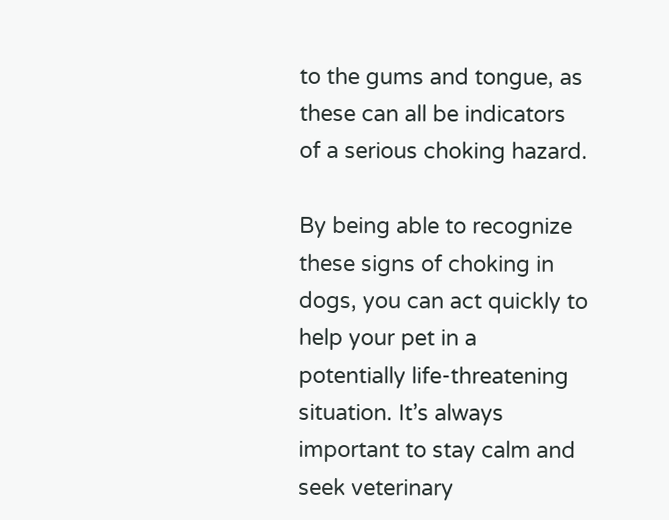to the gums and tongue, as these can all be indicators of a serious choking hazard.

By being able to recognize these signs of choking in dogs, you can act quickly to help your pet in a potentially life-threatening situation. It’s always important to stay calm and seek veterinary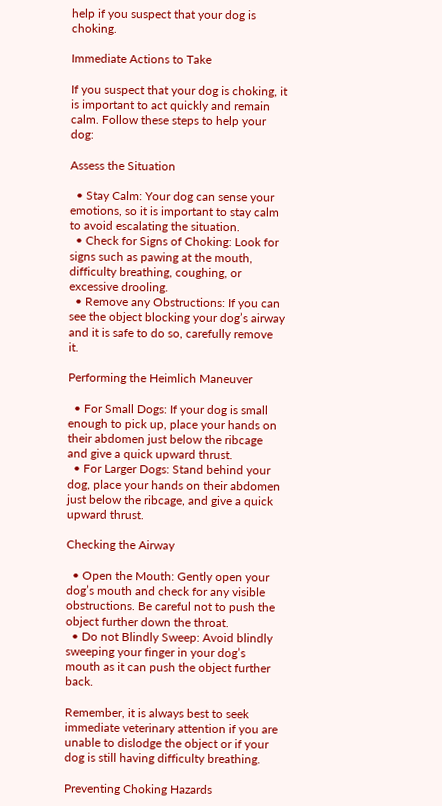help if you suspect that your dog is choking.

Immediate Actions to Take

If you suspect that your dog is choking, it is important to act quickly and remain calm. Follow these steps to help your dog:

Assess the Situation

  • Stay Calm: Your dog can sense your emotions, so it is important to stay calm to avoid escalating the situation.
  • Check for Signs of Choking: Look for signs such as pawing at the mouth, difficulty breathing, coughing, or excessive drooling.
  • Remove any Obstructions: If you can see the object blocking your dog’s airway and it is safe to do so, carefully remove it.

Performing the Heimlich Maneuver

  • For Small Dogs: If your dog is small enough to pick up, place your hands on their abdomen just below the ribcage and give a quick upward thrust.
  • For Larger Dogs: Stand behind your dog, place your hands on their abdomen just below the ribcage, and give a quick upward thrust.

Checking the Airway

  • Open the Mouth: Gently open your dog’s mouth and check for any visible obstructions. Be careful not to push the object further down the throat.
  • Do not Blindly Sweep: Avoid blindly sweeping your finger in your dog’s mouth as it can push the object further back.

Remember, it is always best to seek immediate veterinary attention if you are unable to dislodge the object or if your dog is still having difficulty breathing.

Preventing Choking Hazards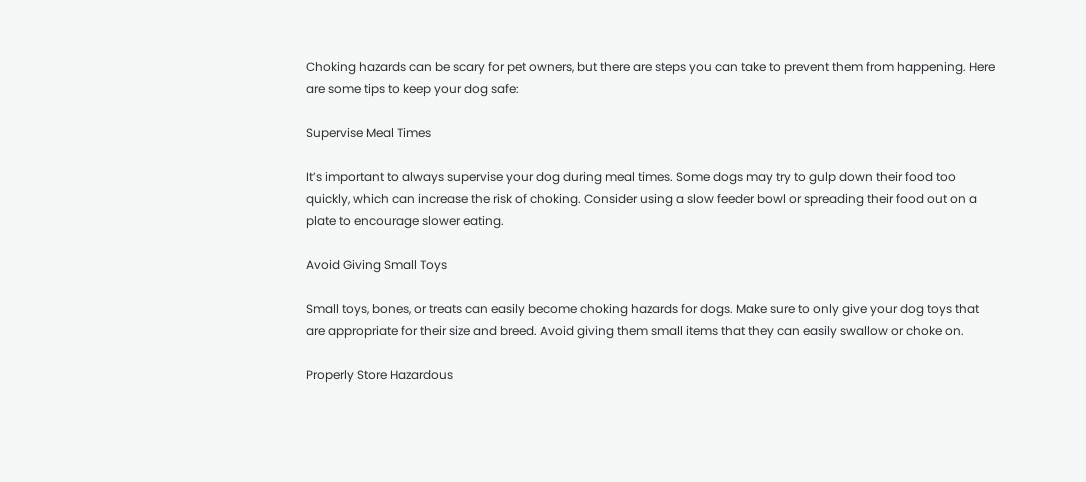Choking hazards can be scary for pet owners, but there are steps you can take to prevent them from happening. Here are some tips to keep your dog safe:

Supervise Meal Times

It’s important to always supervise your dog during meal times. Some dogs may try to gulp down their food too quickly, which can increase the risk of choking. Consider using a slow feeder bowl or spreading their food out on a plate to encourage slower eating.

Avoid Giving Small Toys

Small toys, bones, or treats can easily become choking hazards for dogs. Make sure to only give your dog toys that are appropriate for their size and breed. Avoid giving them small items that they can easily swallow or choke on.

Properly Store Hazardous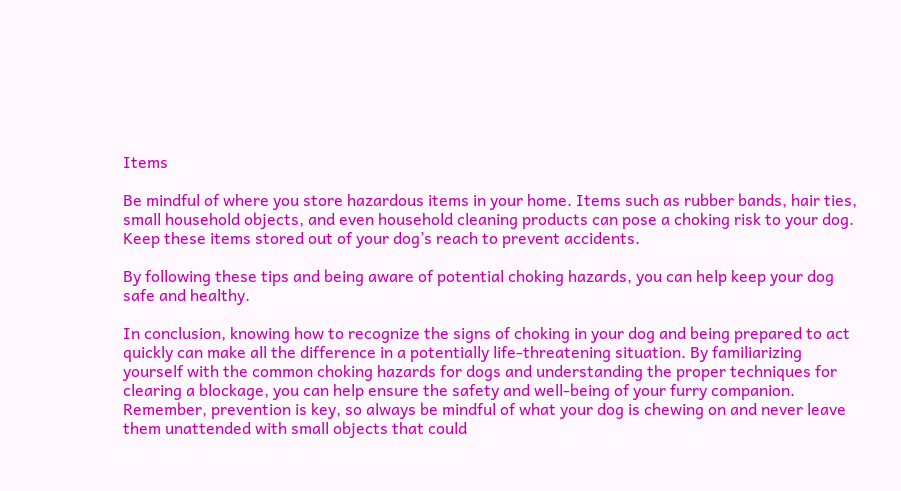Items

Be mindful of where you store hazardous items in your home. Items such as rubber bands, hair ties, small household objects, and even household cleaning products can pose a choking risk to your dog. Keep these items stored out of your dog’s reach to prevent accidents.

By following these tips and being aware of potential choking hazards, you can help keep your dog safe and healthy.

In conclusion, knowing how to recognize the signs of choking in your dog and being prepared to act quickly can make all the difference in a potentially life-threatening situation. By familiarizing yourself with the common choking hazards for dogs and understanding the proper techniques for clearing a blockage, you can help ensure the safety and well-being of your furry companion. Remember, prevention is key, so always be mindful of what your dog is chewing on and never leave them unattended with small objects that could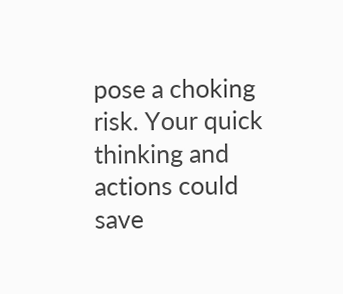pose a choking risk. Your quick thinking and actions could save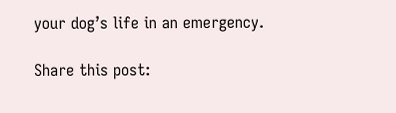your dog’s life in an emergency.

Share this post: